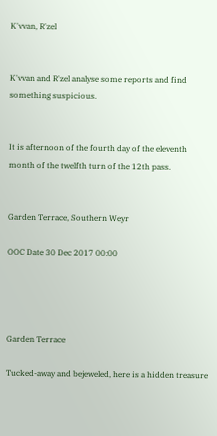K'vvan, R'zel


K'vvan and R'zel analyse some reports and find something suspicious.


It is afternoon of the fourth day of the eleventh month of the twelfth turn of the 12th pass.


Garden Terrace, Southern Weyr

OOC Date 30 Dec 2017 00:00




Garden Terrace

Tucked-away and bejeweled, here is a hidden treasure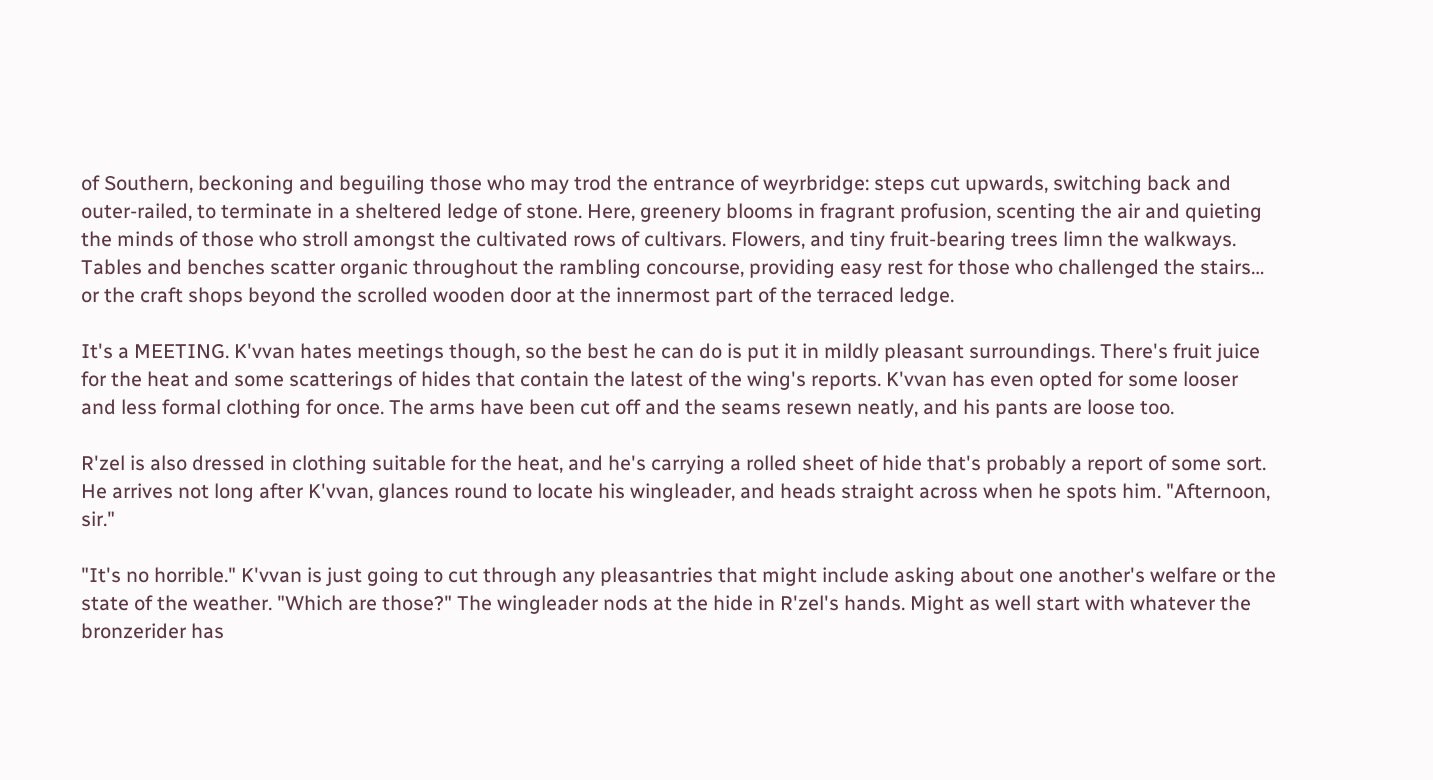of Southern, beckoning and beguiling those who may trod the entrance of weyrbridge: steps cut upwards, switching back and outer-railed, to terminate in a sheltered ledge of stone. Here, greenery blooms in fragrant profusion, scenting the air and quieting the minds of those who stroll amongst the cultivated rows of cultivars. Flowers, and tiny fruit-bearing trees limn the walkways. Tables and benches scatter organic throughout the rambling concourse, providing easy rest for those who challenged the stairs… or the craft shops beyond the scrolled wooden door at the innermost part of the terraced ledge.

It's a MEETING. K'vvan hates meetings though, so the best he can do is put it in mildly pleasant surroundings. There's fruit juice for the heat and some scatterings of hides that contain the latest of the wing's reports. K'vvan has even opted for some looser and less formal clothing for once. The arms have been cut off and the seams resewn neatly, and his pants are loose too.

R'zel is also dressed in clothing suitable for the heat, and he's carrying a rolled sheet of hide that's probably a report of some sort. He arrives not long after K'vvan, glances round to locate his wingleader, and heads straight across when he spots him. "Afternoon, sir."

"It's no horrible." K'vvan is just going to cut through any pleasantries that might include asking about one another's welfare or the state of the weather. "Which are those?" The wingleader nods at the hide in R'zel's hands. Might as well start with whatever the bronzerider has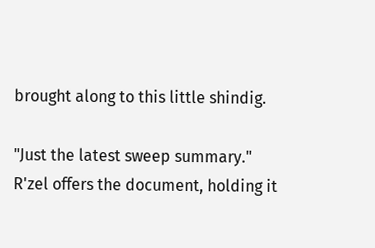brought along to this little shindig.

"Just the latest sweep summary." R'zel offers the document, holding it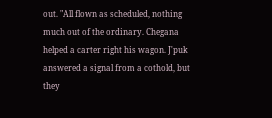out. "All flown as scheduled, nothing much out of the ordinary. Chegana helped a carter right his wagon. J'puk answered a signal from a cothold, but they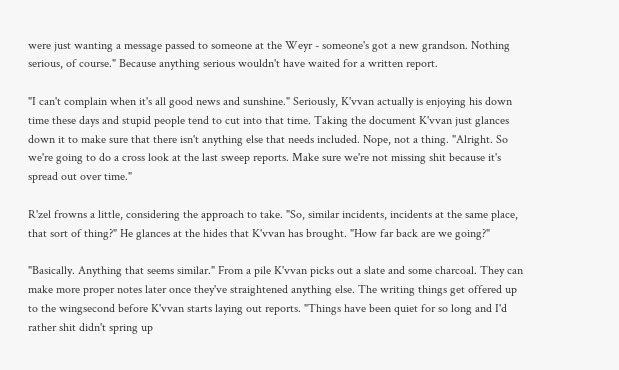were just wanting a message passed to someone at the Weyr - someone's got a new grandson. Nothing serious, of course." Because anything serious wouldn't have waited for a written report.

"I can't complain when it's all good news and sunshine." Seriously, K'vvan actually is enjoying his down time these days and stupid people tend to cut into that time. Taking the document K'vvan just glances down it to make sure that there isn't anything else that needs included. Nope, not a thing. "Alright. So we're going to do a cross look at the last sweep reports. Make sure we're not missing shit because it's spread out over time."

R'zel frowns a little, considering the approach to take. "So, similar incidents, incidents at the same place, that sort of thing?" He glances at the hides that K'vvan has brought. "How far back are we going?"

"Basically. Anything that seems similar." From a pile K'vvan picks out a slate and some charcoal. They can make more proper notes later once they've straightened anything else. The writing things get offered up to the wingsecond before K'vvan starts laying out reports. "Things have been quiet for so long and I'd rather shit didn't spring up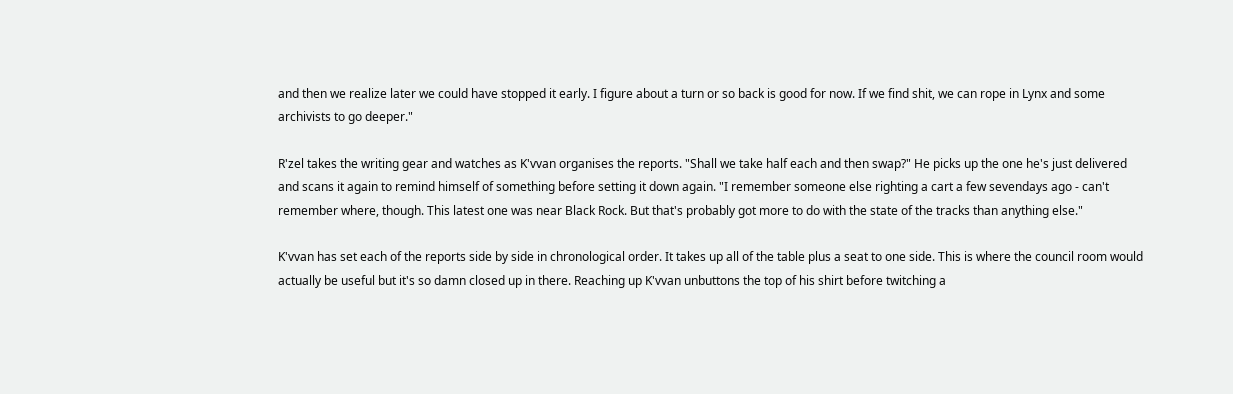and then we realize later we could have stopped it early. I figure about a turn or so back is good for now. If we find shit, we can rope in Lynx and some archivists to go deeper."

R'zel takes the writing gear and watches as K'vvan organises the reports. "Shall we take half each and then swap?" He picks up the one he's just delivered and scans it again to remind himself of something before setting it down again. "I remember someone else righting a cart a few sevendays ago - can't remember where, though. This latest one was near Black Rock. But that's probably got more to do with the state of the tracks than anything else."

K'vvan has set each of the reports side by side in chronological order. It takes up all of the table plus a seat to one side. This is where the council room would actually be useful but it's so damn closed up in there. Reaching up K'vvan unbuttons the top of his shirt before twitching a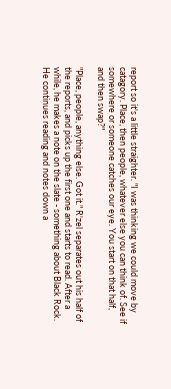report so it's a little straighter. "I was thinking we could move by catagory. Place, then people, whatever else you can think of. See if somewhere or someone catches our eye. You start on that half, and then swap?"

"Place, people, anything else. Got it." R'zel separates out his half of the reports, and picks up the first one and starts to read. After a while, he makes a note on the slate - something about Black Rock. He continues reading and notes down a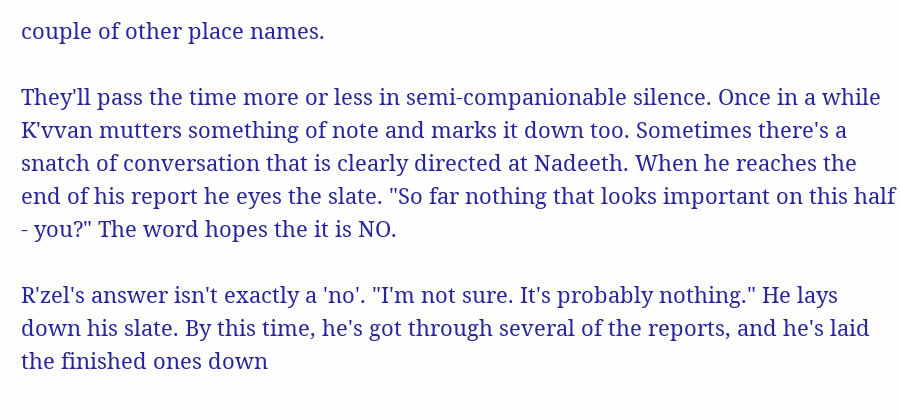couple of other place names.

They'll pass the time more or less in semi-companionable silence. Once in a while K'vvan mutters something of note and marks it down too. Sometimes there's a snatch of conversation that is clearly directed at Nadeeth. When he reaches the end of his report he eyes the slate. "So far nothing that looks important on this half - you?" The word hopes the it is NO.

R'zel's answer isn't exactly a 'no'. "I'm not sure. It's probably nothing." He lays down his slate. By this time, he's got through several of the reports, and he's laid the finished ones down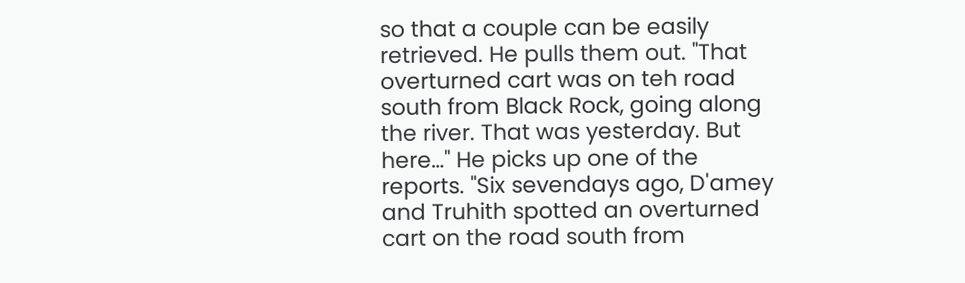so that a couple can be easily retrieved. He pulls them out. "That overturned cart was on teh road south from Black Rock, going along the river. That was yesterday. But here…" He picks up one of the reports. "Six sevendays ago, D'amey and Truhith spotted an overturned cart on the road south from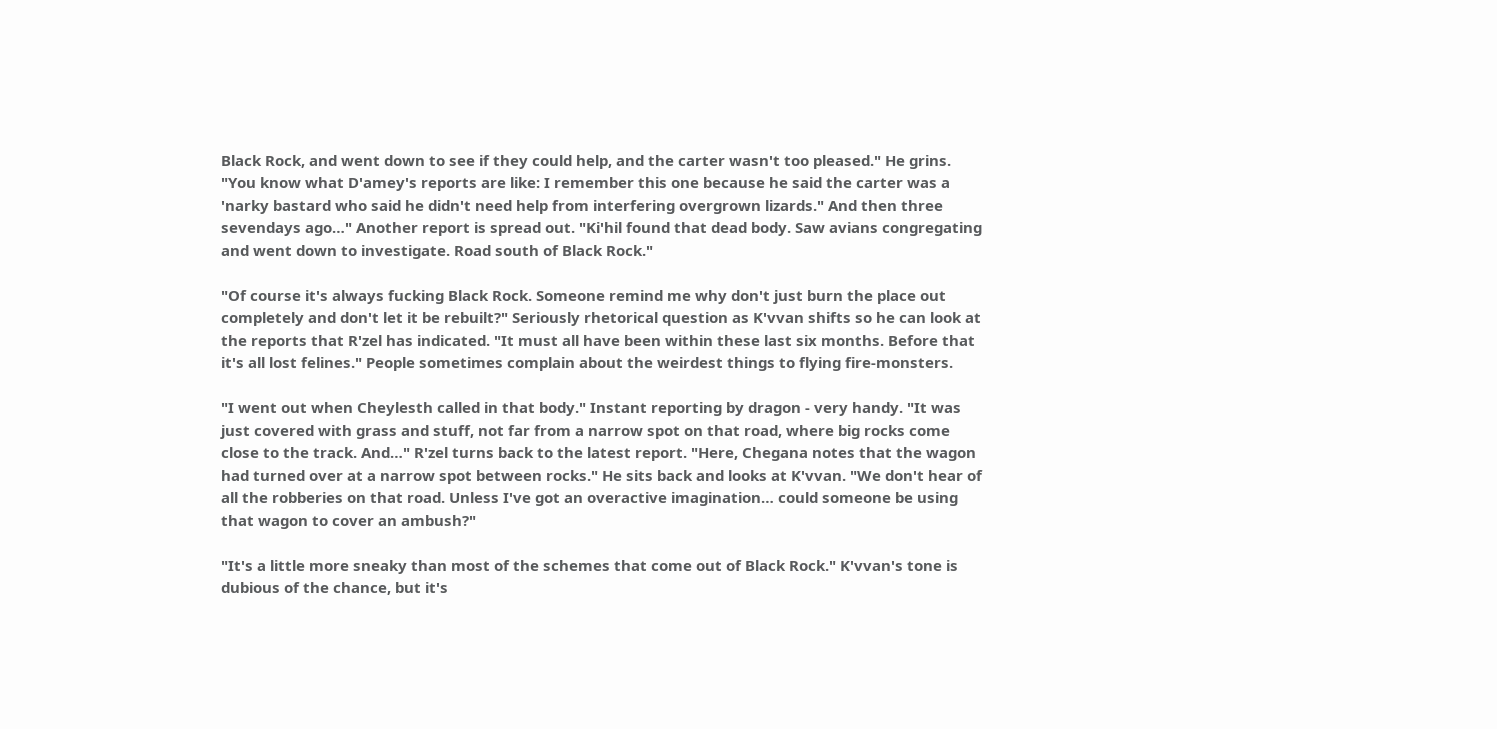Black Rock, and went down to see if they could help, and the carter wasn't too pleased." He grins. "You know what D'amey's reports are like: I remember this one because he said the carter was a 'narky bastard who said he didn't need help from interfering overgrown lizards." And then three sevendays ago…" Another report is spread out. "Ki'hil found that dead body. Saw avians congregating and went down to investigate. Road south of Black Rock."

"Of course it's always fucking Black Rock. Someone remind me why don't just burn the place out completely and don't let it be rebuilt?" Seriously rhetorical question as K'vvan shifts so he can look at the reports that R'zel has indicated. "It must all have been within these last six months. Before that it's all lost felines." People sometimes complain about the weirdest things to flying fire-monsters.

"I went out when Cheylesth called in that body." Instant reporting by dragon - very handy. "It was just covered with grass and stuff, not far from a narrow spot on that road, where big rocks come close to the track. And…" R'zel turns back to the latest report. "Here, Chegana notes that the wagon had turned over at a narrow spot between rocks." He sits back and looks at K'vvan. "We don't hear of all the robberies on that road. Unless I've got an overactive imagination… could someone be using that wagon to cover an ambush?"

"It's a little more sneaky than most of the schemes that come out of Black Rock." K'vvan's tone is dubious of the chance, but it's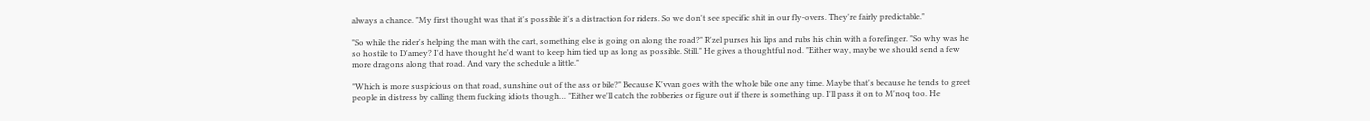always a chance. "My first thought was that it's possible it's a distraction for riders. So we don't see specific shit in our fly-overs. They're fairly predictable."

"So while the rider's helping the man with the cart, something else is going on along the road?" R'zel purses his lips and rubs his chin with a forefinger. "So why was he so hostile to D'amey? I'd have thought he'd want to keep him tied up as long as possible. Still." He gives a thoughtful nod. "Either way, maybe we should send a few more dragons along that road. And vary the schedule a little."

"Which is more suspicious on that road, sunshine out of the ass or bile?" Because K'vvan goes with the whole bile one any time. Maybe that's because he tends to greet people in distress by calling them fucking idiots though… "Either we'll catch the robberies or figure out if there is something up. I'll pass it on to M'noq too. He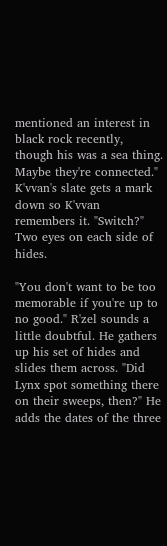mentioned an interest in black rock recently, though his was a sea thing. Maybe they're connected." K'vvan's slate gets a mark down so K'vvan remembers it. "Switch?" Two eyes on each side of hides.

"You don't want to be too memorable if you're up to no good." R'zel sounds a little doubtful. He gathers up his set of hides and slides them across. "Did Lynx spot something there on their sweeps, then?" He adds the dates of the three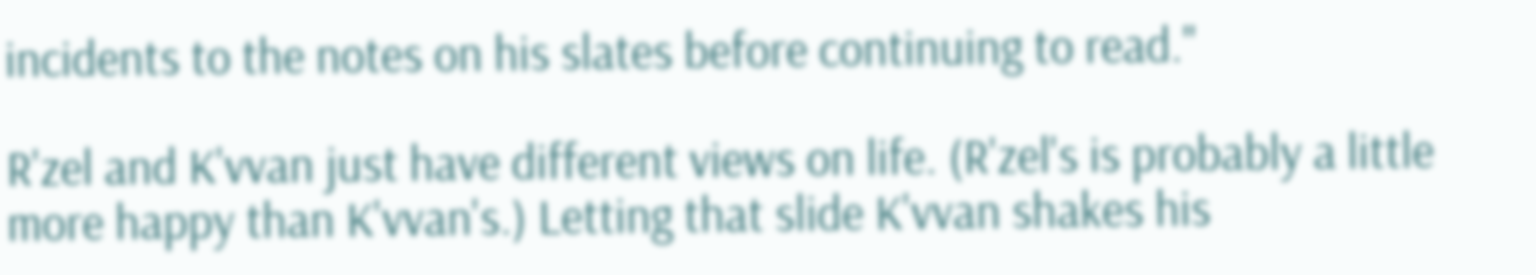incidents to the notes on his slates before continuing to read."

R'zel and K'vvan just have different views on life. (R'zel's is probably a little more happy than K'vvan's.) Letting that slide K'vvan shakes his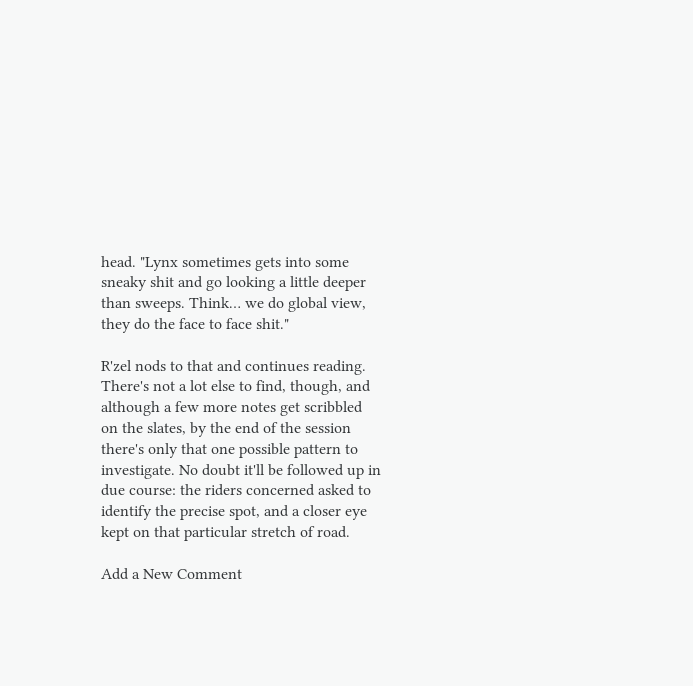head. "Lynx sometimes gets into some sneaky shit and go looking a little deeper than sweeps. Think… we do global view, they do the face to face shit."

R'zel nods to that and continues reading. There's not a lot else to find, though, and although a few more notes get scribbled on the slates, by the end of the session there's only that one possible pattern to investigate. No doubt it'll be followed up in due course: the riders concerned asked to identify the precise spot, and a closer eye kept on that particular stretch of road.

Add a New Comment